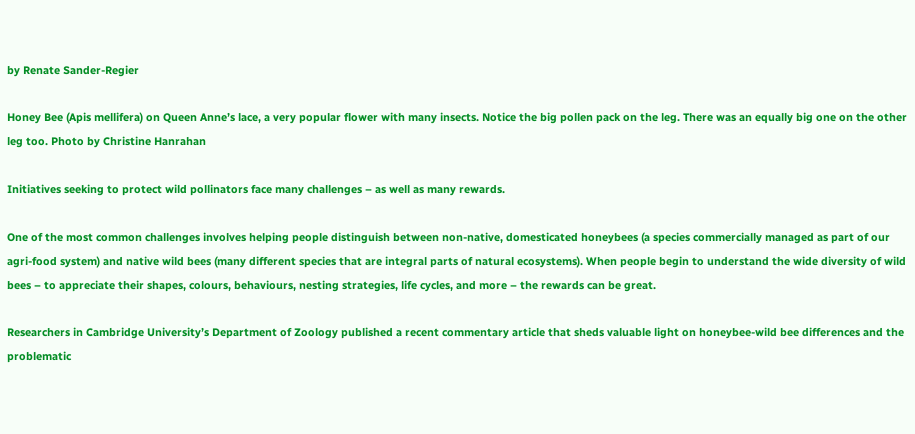by Renate Sander-Regier

Honey Bee (Apis mellifera) on Queen Anne’s lace, a very popular flower with many insects. Notice the big pollen pack on the leg. There was an equally big one on the other leg too. Photo by Christine Hanrahan

Initiatives seeking to protect wild pollinators face many challenges – as well as many rewards.

One of the most common challenges involves helping people distinguish between non-native, domesticated honeybees (a species commercially managed as part of our agri-food system) and native wild bees (many different species that are integral parts of natural ecosystems). When people begin to understand the wide diversity of wild bees – to appreciate their shapes, colours, behaviours, nesting strategies, life cycles, and more – the rewards can be great.

Researchers in Cambridge University’s Department of Zoology published a recent commentary article that sheds valuable light on honeybee-wild bee differences and the problematic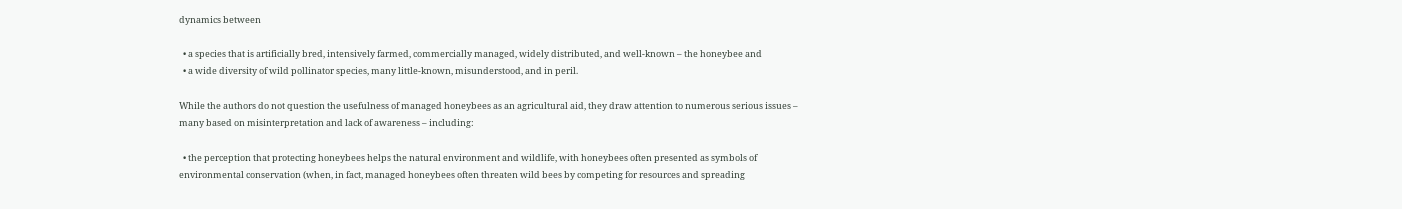dynamics between

  • a species that is artificially bred, intensively farmed, commercially managed, widely distributed, and well-known – the honeybee and
  • a wide diversity of wild pollinator species, many little-known, misunderstood, and in peril.

While the authors do not question the usefulness of managed honeybees as an agricultural aid, they draw attention to numerous serious issues – many based on misinterpretation and lack of awareness – including:

  • the perception that protecting honeybees helps the natural environment and wildlife, with honeybees often presented as symbols of environmental conservation (when, in fact, managed honeybees often threaten wild bees by competing for resources and spreading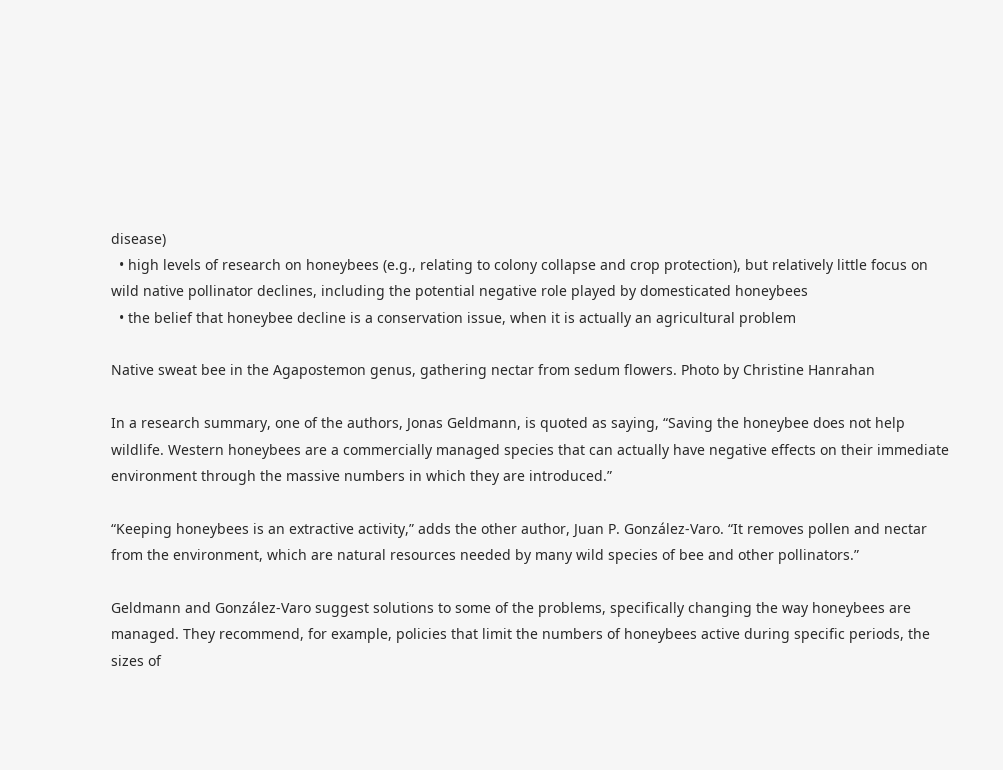disease)
  • high levels of research on honeybees (e.g., relating to colony collapse and crop protection), but relatively little focus on wild native pollinator declines, including the potential negative role played by domesticated honeybees
  • the belief that honeybee decline is a conservation issue, when it is actually an agricultural problem

Native sweat bee in the Agapostemon genus, gathering nectar from sedum flowers. Photo by Christine Hanrahan

In a research summary, one of the authors, Jonas Geldmann, is quoted as saying, “Saving the honeybee does not help wildlife. Western honeybees are a commercially managed species that can actually have negative effects on their immediate environment through the massive numbers in which they are introduced.”

“Keeping honeybees is an extractive activity,” adds the other author, Juan P. González-Varo. “It removes pollen and nectar from the environment, which are natural resources needed by many wild species of bee and other pollinators.”

Geldmann and González-Varo suggest solutions to some of the problems, specifically changing the way honeybees are managed. They recommend, for example, policies that limit the numbers of honeybees active during specific periods, the sizes of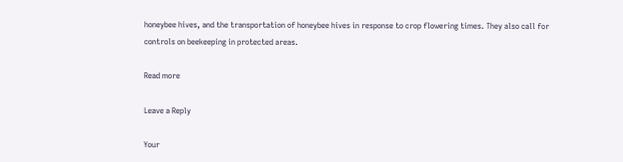honeybee hives, and the transportation of honeybee hives in response to crop flowering times. They also call for controls on beekeeping in protected areas.

Read more

Leave a Reply

Your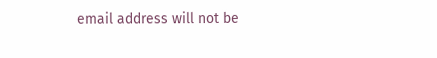email address will not be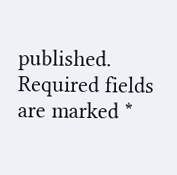published. Required fields are marked *